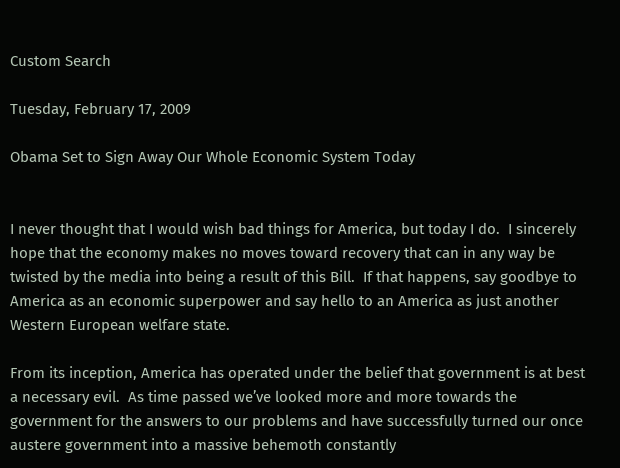Custom Search

Tuesday, February 17, 2009

Obama Set to Sign Away Our Whole Economic System Today


I never thought that I would wish bad things for America, but today I do.  I sincerely hope that the economy makes no moves toward recovery that can in any way be twisted by the media into being a result of this Bill.  If that happens, say goodbye to America as an economic superpower and say hello to an America as just another Western European welfare state.

From its inception, America has operated under the belief that government is at best a necessary evil.  As time passed we’ve looked more and more towards the government for the answers to our problems and have successfully turned our once austere government into a massive behemoth constantly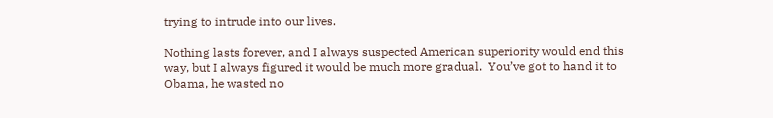trying to intrude into our lives.

Nothing lasts forever, and I always suspected American superiority would end this way, but I always figured it would be much more gradual.  You’ve got to hand it to Obama, he wasted no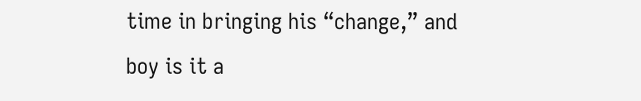time in bringing his “change,” and boy is it a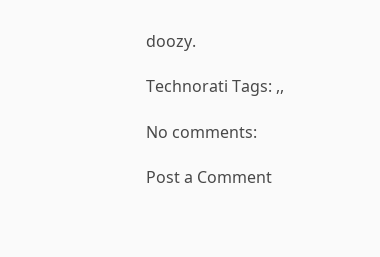doozy.

Technorati Tags: ,,

No comments:

Post a Comment